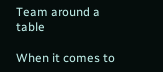Team around a table

When it comes to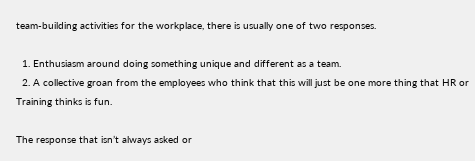team-building activities for the workplace, there is usually one of two responses.

  1. Enthusiasm around doing something unique and different as a team.
  2. A collective groan from the employees who think that this will just be one more thing that HR or Training thinks is fun.

The response that isn’t always asked or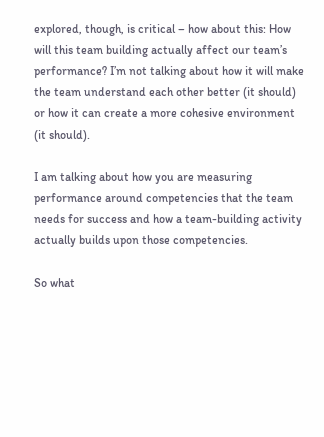explored, though, is critical – how about this: How will this team building actually affect our team’s performance? I’m not talking about how it will make the team understand each other better (it should) or how it can create a more cohesive environment (it should).

I am talking about how you are measuring performance around competencies that the team needs for success and how a team-building activity actually builds upon those competencies.

So what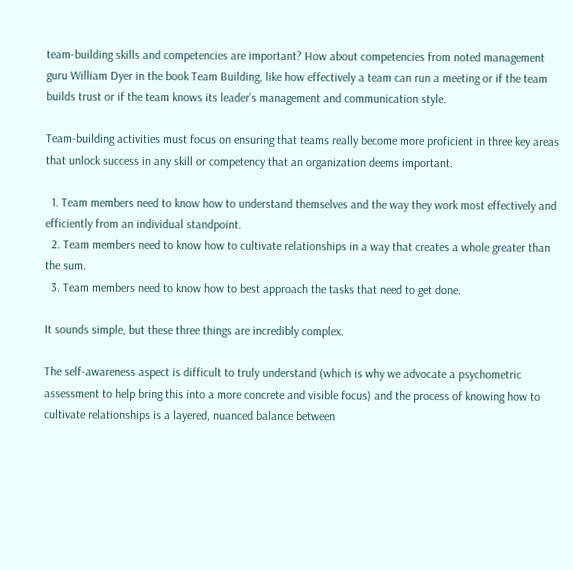team-building skills and competencies are important? How about competencies from noted management guru William Dyer in the book Team Building, like how effectively a team can run a meeting or if the team builds trust or if the team knows its leader’s management and communication style.

Team-building activities must focus on ensuring that teams really become more proficient in three key areas that unlock success in any skill or competency that an organization deems important.

  1. Team members need to know how to understand themselves and the way they work most effectively and efficiently from an individual standpoint.
  2. Team members need to know how to cultivate relationships in a way that creates a whole greater than the sum.
  3. Team members need to know how to best approach the tasks that need to get done.

It sounds simple, but these three things are incredibly complex.

The self-awareness aspect is difficult to truly understand (which is why we advocate a psychometric assessment to help bring this into a more concrete and visible focus) and the process of knowing how to cultivate relationships is a layered, nuanced balance between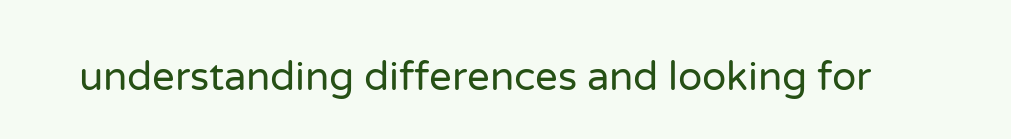understanding differences and looking for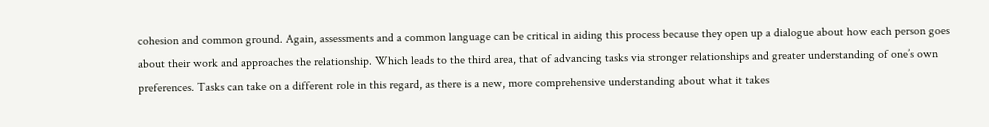cohesion and common ground. Again, assessments and a common language can be critical in aiding this process because they open up a dialogue about how each person goes about their work and approaches the relationship. Which leads to the third area, that of advancing tasks via stronger relationships and greater understanding of one’s own preferences. Tasks can take on a different role in this regard, as there is a new, more comprehensive understanding about what it takes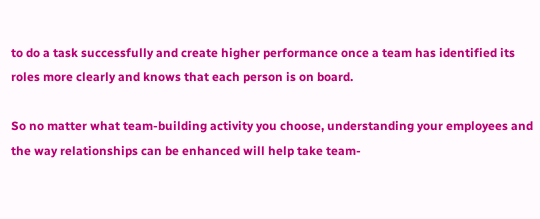to do a task successfully and create higher performance once a team has identified its roles more clearly and knows that each person is on board.

So no matter what team-building activity you choose, understanding your employees and the way relationships can be enhanced will help take team-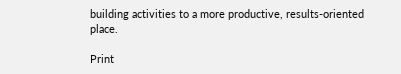building activities to a more productive, results-oriented place.

Print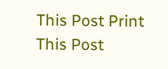This Post Print This Post